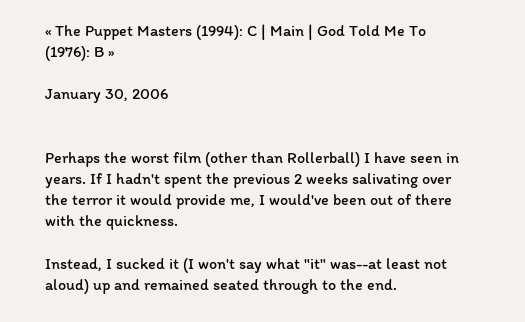« The Puppet Masters (1994): C | Main | God Told Me To (1976): B »

January 30, 2006


Perhaps the worst film (other than Rollerball) I have seen in years. If I hadn't spent the previous 2 weeks salivating over the terror it would provide me, I would've been out of there with the quickness.

Instead, I sucked it (I won't say what "it" was--at least not aloud) up and remained seated through to the end.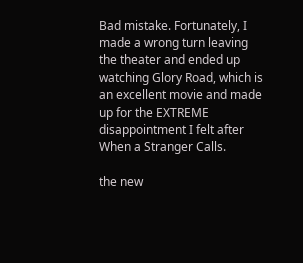Bad mistake. Fortunately, I made a wrong turn leaving the theater and ended up watching Glory Road, which is an excellent movie and made up for the EXTREME disappointment I felt after When a Stranger Calls.

the new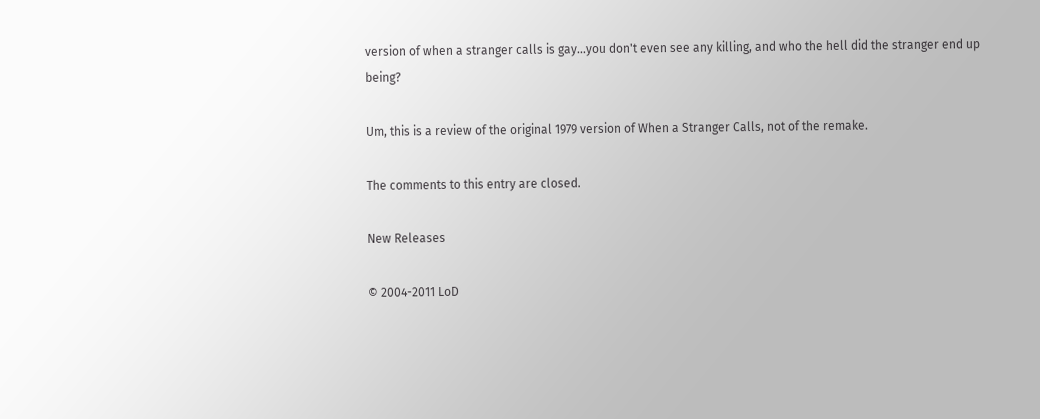version of when a stranger calls is gay...you don't even see any killing, and who the hell did the stranger end up being?

Um, this is a review of the original 1979 version of When a Stranger Calls, not of the remake.

The comments to this entry are closed.

New Releases

© 2004-2011 LoD